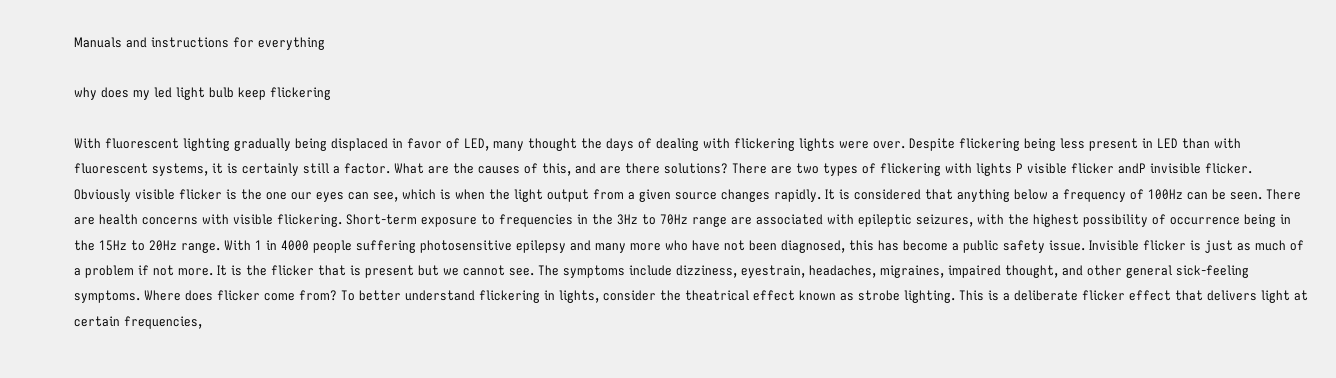Manuals and instructions for everything

why does my led light bulb keep flickering

With fluorescent lighting gradually being displaced in favor of LED, many thought the days of dealing with flickering lights were over. Despite flickering being less present in LED than with fluorescent systems, it is certainly still a factor. What are the causes of this, and are there solutions? There are two types of flickering with lights P visible flicker andP invisible flicker. Obviously visible flicker is the one our eyes can see, which is when the light output from a given source changes rapidly. It is considered that anything below a frequency of 100Hz can be seen. There are health concerns with visible flickering. Short-term exposure to frequencies in the 3Hz to 70Hz range are associated with epileptic seizures, with the highest possibility of occurrence being in the 15Hz to 20Hz range. With 1 in 4000 people suffering photosensitive epilepsy and many more who have not been diagnosed, this has become a public safety issue. Invisible flicker is just as much of a problem if not more. It is the flicker that is present but we cannot see. The symptoms include dizziness, eyestrain, headaches, migraines, impaired thought, and other general sick-feeling symptoms. Where does flicker come from? To better understand flickering in lights, consider the theatrical effect known as strobe lighting. This is a deliberate flicker effect that delivers light at certain frequencies,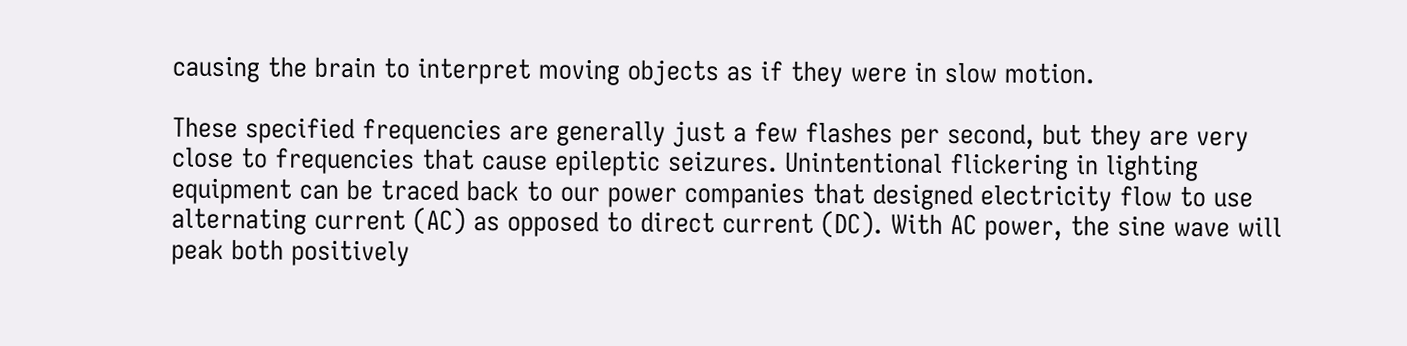causing the brain to interpret moving objects as if they were in slow motion.

These specified frequencies are generally just a few flashes per second, but they are very close to frequencies that cause epileptic seizures. Unintentional flickering in lighting equipment can be traced back to our power companies that designed electricity flow to use alternating current (AC) as opposed to direct current (DC). With AC power, the sine wave will peak both positively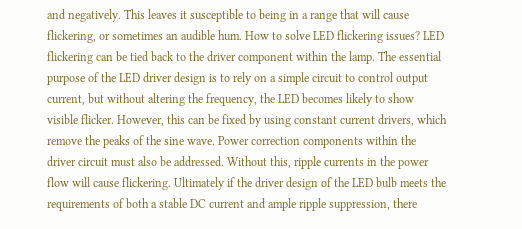and negatively. This leaves it susceptible to being in a range that will cause flickering, or sometimes an audible hum. How to solve LED flickering issues? LED flickering can be tied back to the driver component within the lamp. The essential purpose of the LED driver design is to rely on a simple circuit to control output current, but without altering the frequency, the LED becomes likely to show visible flicker. However, this can be fixed by using constant current drivers, which remove the peaks of the sine wave. Power correction components within the driver circuit must also be addressed. Without this, ripple currents in the power flow will cause flickering. Ultimately if the driver design of the LED bulb meets the requirements of both a stable DC current and ample ripple suppression, there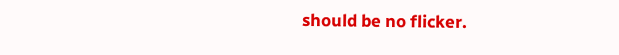should be no flicker.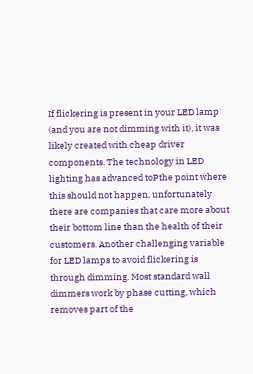If flickering is present in your LED lamp (and you are not dimming with it), it was likely created with cheap driver components. The technology in LED lighting has advanced toPthe point where this should not happen, unfortunately there are companies that care more about their bottom line than the health of their customers. Another challenging variable for LED lamps to avoid flickering is through dimming. Most standard wall dimmers work by phase cutting, which removes part of the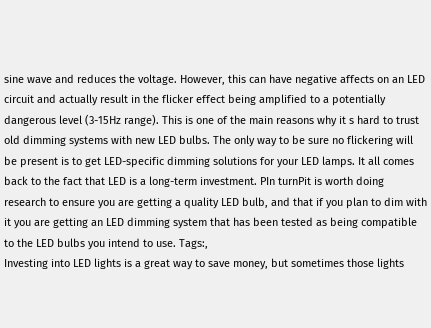sine wave and reduces the voltage. However, this can have negative affects on an LED circuit and actually result in the flicker effect being amplified to a potentially dangerous level (3-15Hz range). This is one of the main reasons why it s hard to trust old dimming systems with new LED bulbs. The only way to be sure no flickering will be present is to get LED-specific dimming solutions for your LED lamps. It all comes back to the fact that LED is a long-term investment. PIn turnPit is worth doing research to ensure you are getting a quality LED bulb, and that if you plan to dim with it you are getting an LED dimming system that has been tested as being compatible to the LED bulbs you intend to use. Tags:,
Investing into LED lights is a great way to save money, but sometimes those lights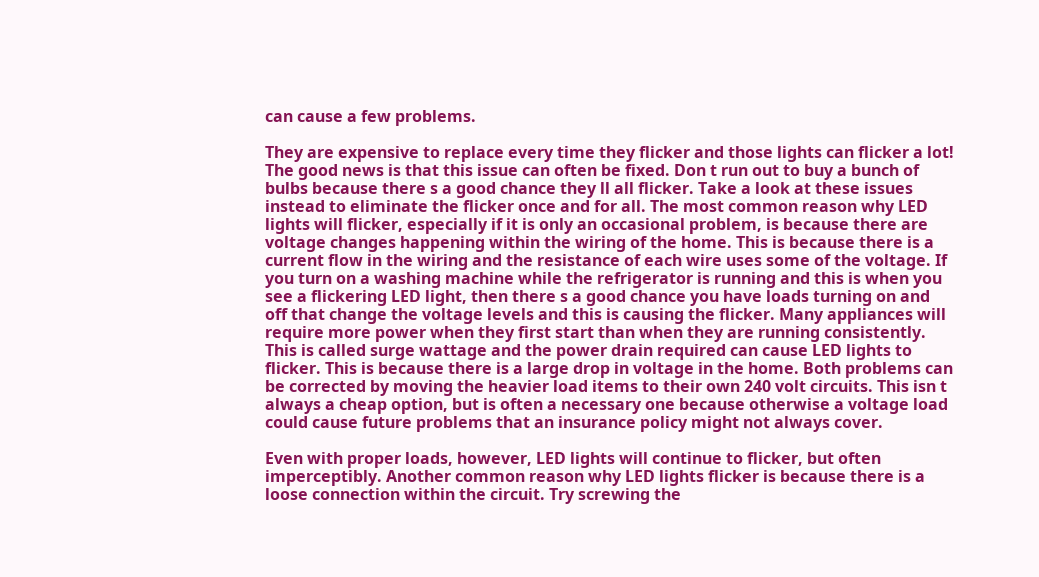can cause a few problems.

They are expensive to replace every time they flicker and those lights can flicker a lot! The good news is that this issue can often be fixed. Don t run out to buy a bunch of bulbs because there s a good chance they ll all flicker. Take a look at these issues instead to eliminate the flicker once and for all. The most common reason why LED lights will flicker, especially if it is only an occasional problem, is because there are voltage changes happening within the wiring of the home. This is because there is a current flow in the wiring and the resistance of each wire uses some of the voltage. If you turn on a washing machine while the refrigerator is running and this is when you see a flickering LED light, then there s a good chance you have loads turning on and off that change the voltage levels and this is causing the flicker. Many appliances will require more power when they first start than when they are running consistently. This is called surge wattage and the power drain required can cause LED lights to flicker. This is because there is a large drop in voltage in the home. Both problems can be corrected by moving the heavier load items to their own 240 volt circuits. This isn t always a cheap option, but is often a necessary one because otherwise a voltage load could cause future problems that an insurance policy might not always cover.

Even with proper loads, however, LED lights will continue to flicker, but often imperceptibly. Another common reason why LED lights flicker is because there is a loose connection within the circuit. Try screwing the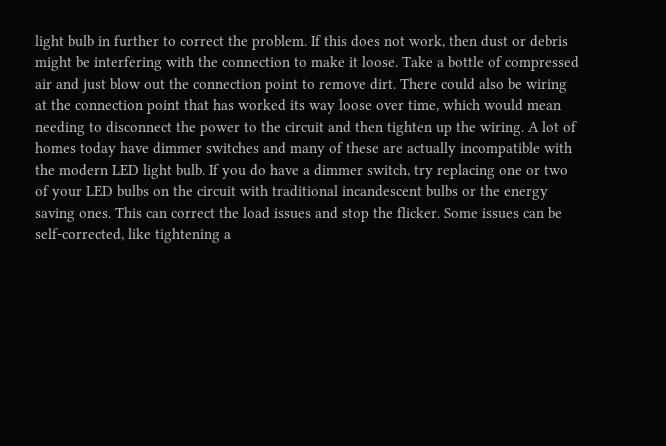light bulb in further to correct the problem. If this does not work, then dust or debris might be interfering with the connection to make it loose. Take a bottle of compressed air and just blow out the connection point to remove dirt. There could also be wiring at the connection point that has worked its way loose over time, which would mean needing to disconnect the power to the circuit and then tighten up the wiring. A lot of homes today have dimmer switches and many of these are actually incompatible with the modern LED light bulb. If you do have a dimmer switch, try replacing one or two of your LED bulbs on the circuit with traditional incandescent bulbs or the energy saving ones. This can correct the load issues and stop the flicker. Some issues can be self-corrected, like tightening a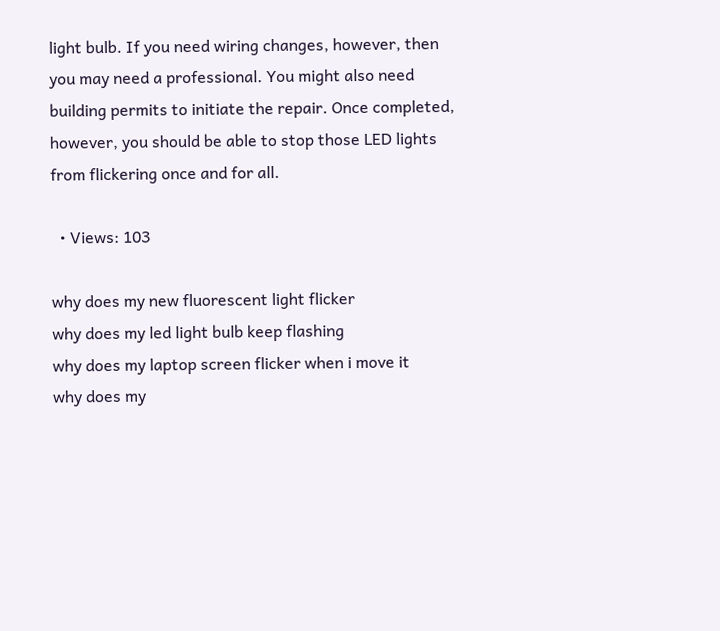light bulb. If you need wiring changes, however, then you may need a professional. You might also need building permits to initiate the repair. Once completed, however, you should be able to stop those LED lights from flickering once and for all.

  • Views: 103

why does my new fluorescent light flicker
why does my led light bulb keep flashing
why does my laptop screen flicker when i move it
why does my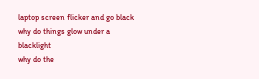laptop screen flicker and go black
why do things glow under a blacklight
why do the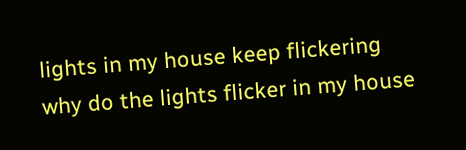lights in my house keep flickering
why do the lights flicker in my house